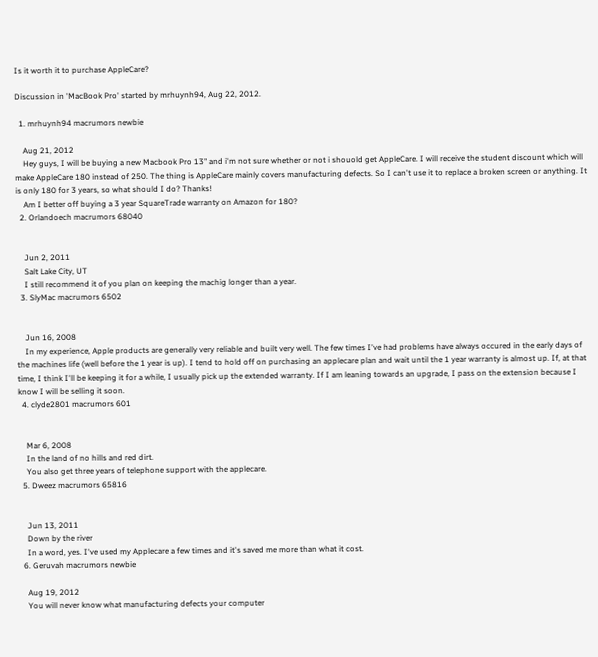Is it worth it to purchase AppleCare?

Discussion in 'MacBook Pro' started by mrhuynh94, Aug 22, 2012.

  1. mrhuynh94 macrumors newbie

    Aug 21, 2012
    Hey guys, I will be buying a new Macbook Pro 13" and i'm not sure whether or not i shouold get AppleCare. I will receive the student discount which will make AppleCare 180 instead of 250. The thing is AppleCare mainly covers manufacturing defects. So I can't use it to replace a broken screen or anything. It is only 180 for 3 years, so what should I do? Thanks!
    Am I better off buying a 3 year SquareTrade warranty on Amazon for 180?
  2. Orlandoech macrumors 68040


    Jun 2, 2011
    Salt Lake City, UT
    I still recommend it of you plan on keeping the machig longer than a year.
  3. SlyMac macrumors 6502


    Jun 16, 2008
    In my experience, Apple products are generally very reliable and built very well. The few times I've had problems have always occured in the early days of the machines life (well before the 1 year is up). I tend to hold off on purchasing an applecare plan and wait until the 1 year warranty is almost up. If, at that time, I think I'll be keeping it for a while, I usually pick up the extended warranty. If I am leaning towards an upgrade, I pass on the extension because I know I will be selling it soon.
  4. clyde2801 macrumors 601


    Mar 6, 2008
    In the land of no hills and red dirt.
    You also get three years of telephone support with the applecare.
  5. Dweez macrumors 65816


    Jun 13, 2011
    Down by the river
    In a word, yes. I've used my Applecare a few times and it's saved me more than what it cost.
  6. Geruvah macrumors newbie

    Aug 19, 2012
    You will never know what manufacturing defects your computer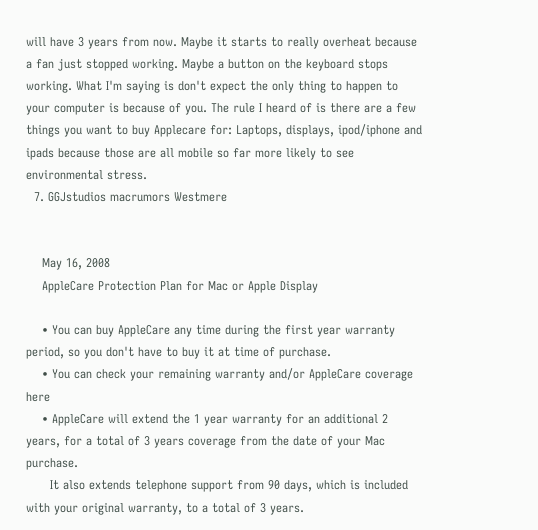will have 3 years from now. Maybe it starts to really overheat because a fan just stopped working. Maybe a button on the keyboard stops working. What I'm saying is don't expect the only thing to happen to your computer is because of you. The rule I heard of is there are a few things you want to buy Applecare for: Laptops, displays, ipod/iphone and ipads because those are all mobile so far more likely to see environmental stress.
  7. GGJstudios macrumors Westmere


    May 16, 2008
    AppleCare Protection Plan for Mac or Apple Display

    • You can buy AppleCare any time during the first year warranty period, so you don't have to buy it at time of purchase.
    • You can check your remaining warranty and/or AppleCare coverage here
    • AppleCare will extend the 1 year warranty for an additional 2 years, for a total of 3 years coverage from the date of your Mac purchase.
      It also extends telephone support from 90 days, which is included with your original warranty, to a total of 3 years.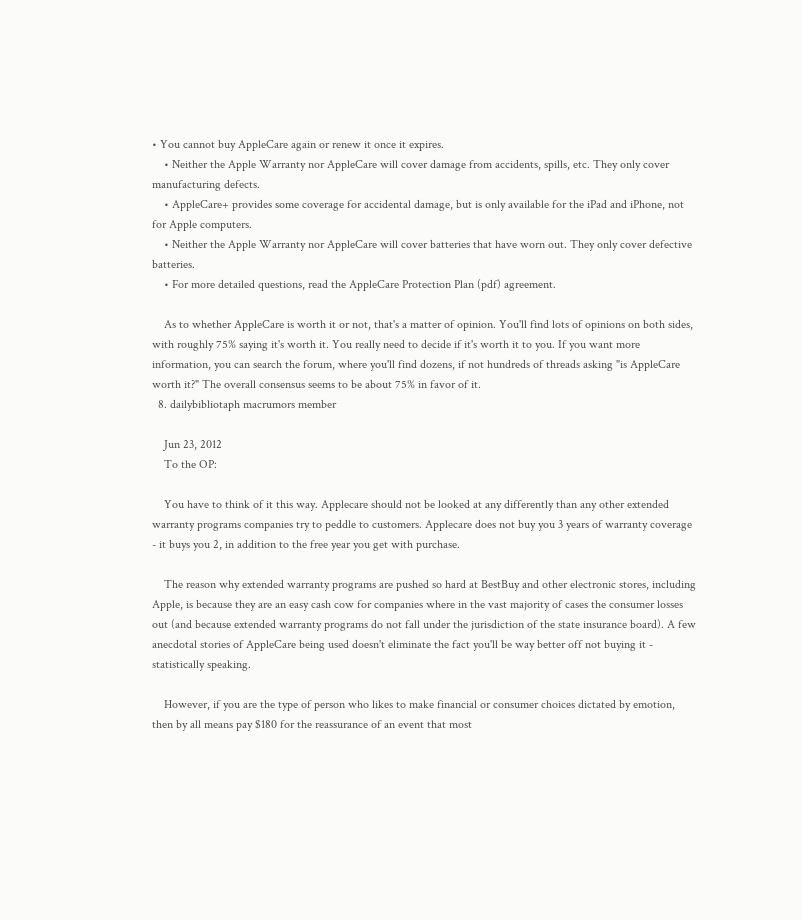• You cannot buy AppleCare again or renew it once it expires.
    • Neither the Apple Warranty nor AppleCare will cover damage from accidents, spills, etc. They only cover manufacturing defects.
    • AppleCare+ provides some coverage for accidental damage, but is only available for the iPad and iPhone, not for Apple computers.
    • Neither the Apple Warranty nor AppleCare will cover batteries that have worn out. They only cover defective batteries.
    • For more detailed questions, read the AppleCare Protection Plan (pdf) agreement.

    As to whether AppleCare is worth it or not, that's a matter of opinion. You'll find lots of opinions on both sides, with roughly 75% saying it's worth it. You really need to decide if it's worth it to you. If you want more information, you can search the forum, where you'll find dozens, if not hundreds of threads asking "is AppleCare worth it?" The overall consensus seems to be about 75% in favor of it.
  8. dailybibliotaph macrumors member

    Jun 23, 2012
    To the OP:

    You have to think of it this way. Applecare should not be looked at any differently than any other extended warranty programs companies try to peddle to customers. Applecare does not buy you 3 years of warranty coverage - it buys you 2, in addition to the free year you get with purchase.

    The reason why extended warranty programs are pushed so hard at BestBuy and other electronic stores, including Apple, is because they are an easy cash cow for companies where in the vast majority of cases the consumer losses out (and because extended warranty programs do not fall under the jurisdiction of the state insurance board). A few anecdotal stories of AppleCare being used doesn't eliminate the fact you'll be way better off not buying it - statistically speaking.

    However, if you are the type of person who likes to make financial or consumer choices dictated by emotion, then by all means pay $180 for the reassurance of an event that most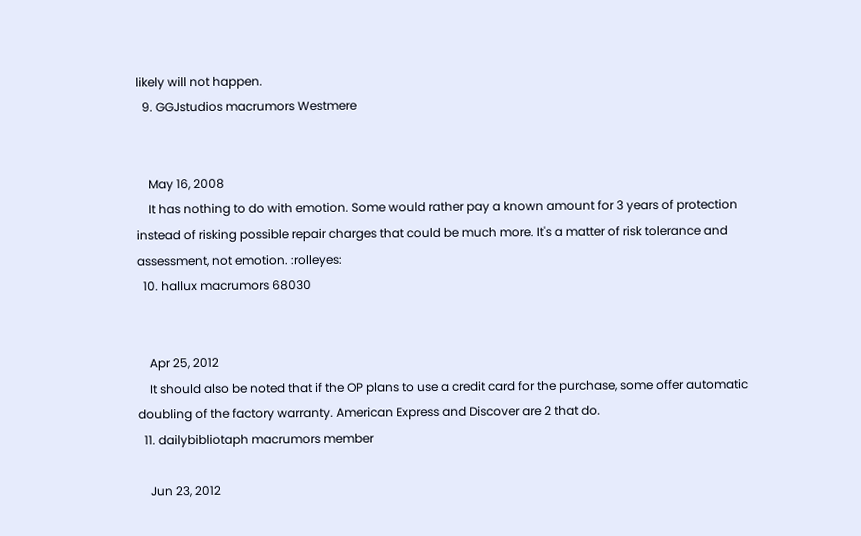likely will not happen.
  9. GGJstudios macrumors Westmere


    May 16, 2008
    It has nothing to do with emotion. Some would rather pay a known amount for 3 years of protection instead of risking possible repair charges that could be much more. It's a matter of risk tolerance and assessment, not emotion. :rolleyes:
  10. hallux macrumors 68030


    Apr 25, 2012
    It should also be noted that if the OP plans to use a credit card for the purchase, some offer automatic doubling of the factory warranty. American Express and Discover are 2 that do.
  11. dailybibliotaph macrumors member

    Jun 23, 2012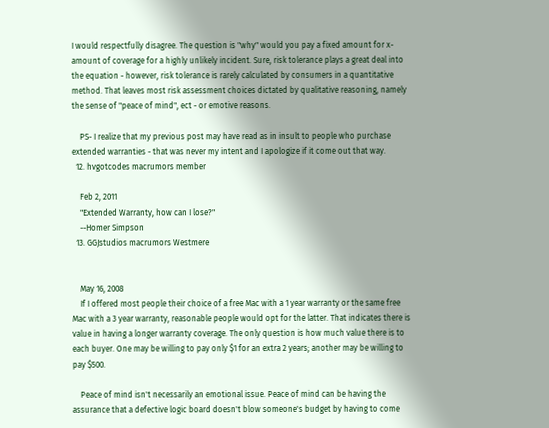I would respectfully disagree. The question is "why" would you pay a fixed amount for x-amount of coverage for a highly unlikely incident. Sure, risk tolerance plays a great deal into the equation - however, risk tolerance is rarely calculated by consumers in a quantitative method. That leaves most risk assessment choices dictated by qualitative reasoning, namely the sense of "peace of mind", ect - or emotive reasons.

    PS- I realize that my previous post may have read as in insult to people who purchase extended warranties - that was never my intent and I apologize if it come out that way.
  12. hvgotcodes macrumors member

    Feb 2, 2011
    "Extended Warranty, how can I lose?"
    --Homer Simpson
  13. GGJstudios macrumors Westmere


    May 16, 2008
    If I offered most people their choice of a free Mac with a 1 year warranty or the same free Mac with a 3 year warranty, reasonable people would opt for the latter. That indicates there is value in having a longer warranty coverage. The only question is how much value there is to each buyer. One may be willing to pay only $1 for an extra 2 years; another may be willing to pay $500.

    Peace of mind isn't necessarily an emotional issue. Peace of mind can be having the assurance that a defective logic board doesn't blow someone's budget by having to come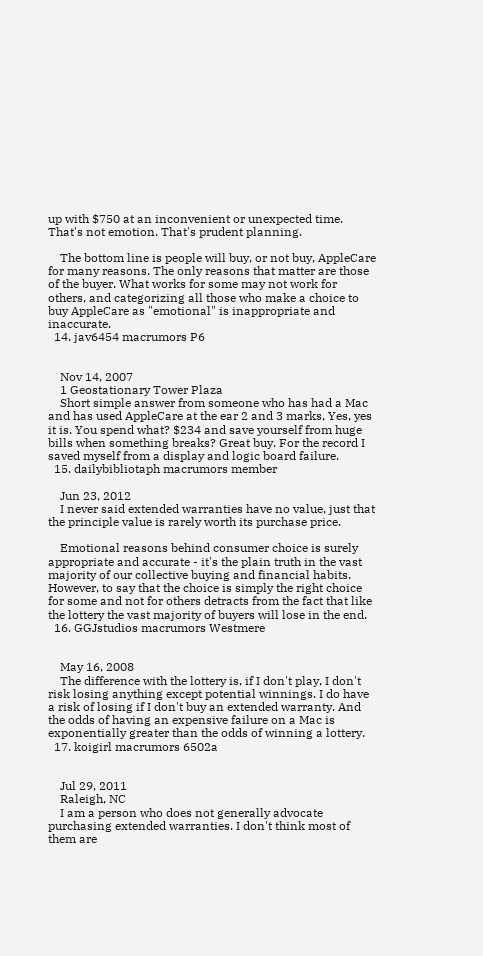up with $750 at an inconvenient or unexpected time. That's not emotion. That's prudent planning.

    The bottom line is people will buy, or not buy, AppleCare for many reasons. The only reasons that matter are those of the buyer. What works for some may not work for others, and categorizing all those who make a choice to buy AppleCare as "emotional" is inappropriate and inaccurate.
  14. jav6454 macrumors P6


    Nov 14, 2007
    1 Geostationary Tower Plaza
    Short simple answer from someone who has had a Mac and has used AppleCare at the ear 2 and 3 marks, Yes, yes it is. You spend what? $234 and save yourself from huge bills when something breaks? Great buy. For the record I saved myself from a display and logic board failure.
  15. dailybibliotaph macrumors member

    Jun 23, 2012
    I never said extended warranties have no value, just that the principle value is rarely worth its purchase price.

    Emotional reasons behind consumer choice is surely appropriate and accurate - it's the plain truth in the vast majority of our collective buying and financial habits. However, to say that the choice is simply the right choice for some and not for others detracts from the fact that like the lottery the vast majority of buyers will lose in the end.
  16. GGJstudios macrumors Westmere


    May 16, 2008
    The difference with the lottery is, if I don't play, I don't risk losing anything except potential winnings. I do have a risk of losing if I don't buy an extended warranty. And the odds of having an expensive failure on a Mac is exponentially greater than the odds of winning a lottery.
  17. koigirl macrumors 6502a


    Jul 29, 2011
    Raleigh, NC
    I am a person who does not generally advocate purchasing extended warranties. I don't think most of them are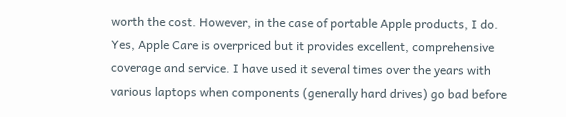worth the cost. However, in the case of portable Apple products, I do. Yes, Apple Care is overpriced but it provides excellent, comprehensive coverage and service. I have used it several times over the years with various laptops when components (generally hard drives) go bad before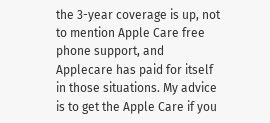the 3-year coverage is up, not to mention Apple Care free phone support, and Applecare has paid for itself in those situations. My advice is to get the Apple Care if you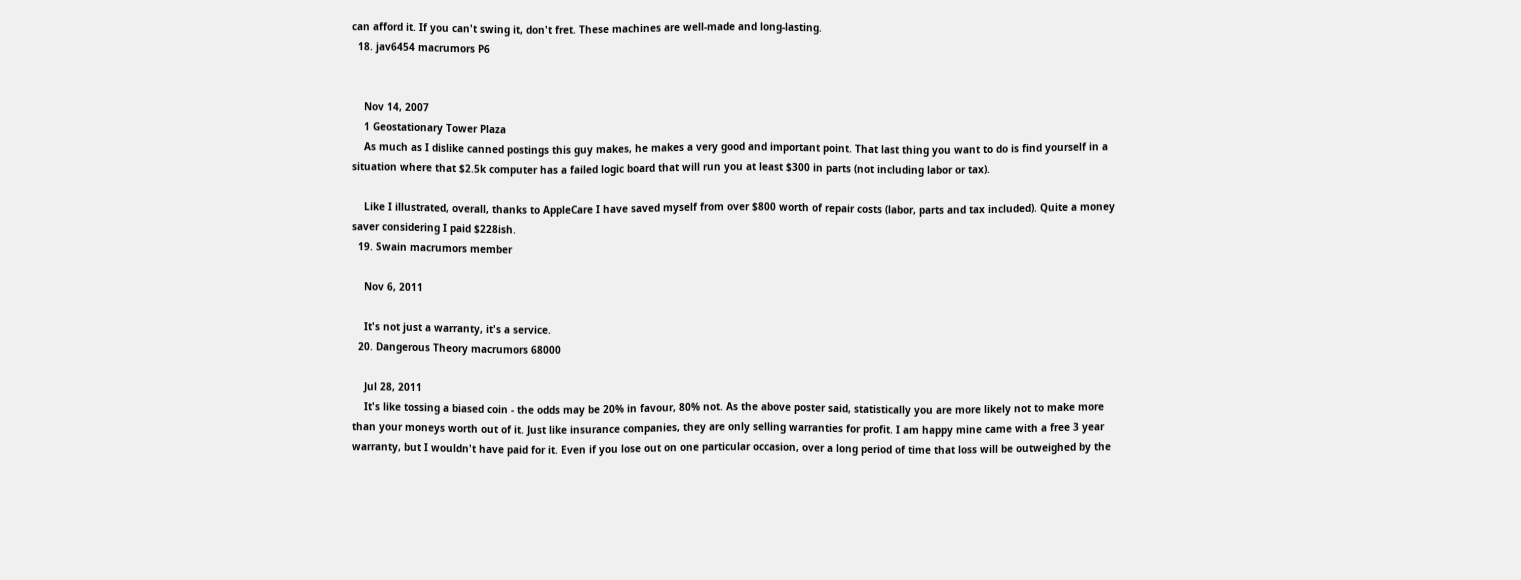can afford it. If you can't swing it, don't fret. These machines are well-made and long-lasting.
  18. jav6454 macrumors P6


    Nov 14, 2007
    1 Geostationary Tower Plaza
    As much as I dislike canned postings this guy makes, he makes a very good and important point. That last thing you want to do is find yourself in a situation where that $2.5k computer has a failed logic board that will run you at least $300 in parts (not including labor or tax).

    Like I illustrated, overall, thanks to AppleCare I have saved myself from over $800 worth of repair costs (labor, parts and tax included). Quite a money saver considering I paid $228ish.
  19. Swain macrumors member

    Nov 6, 2011

    It's not just a warranty, it's a service.
  20. Dangerous Theory macrumors 68000

    Jul 28, 2011
    It's like tossing a biased coin - the odds may be 20% in favour, 80% not. As the above poster said, statistically you are more likely not to make more than your moneys worth out of it. Just like insurance companies, they are only selling warranties for profit. I am happy mine came with a free 3 year warranty, but I wouldn't have paid for it. Even if you lose out on one particular occasion, over a long period of time that loss will be outweighed by the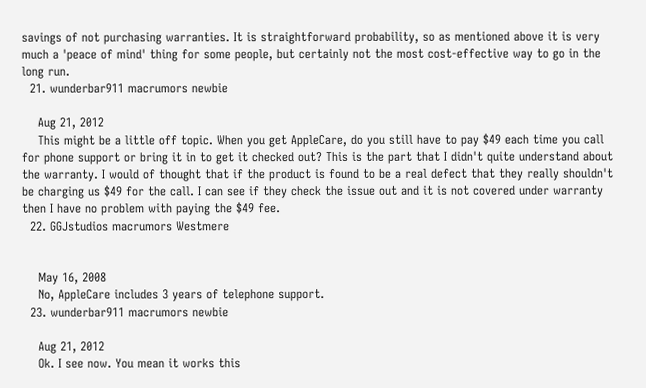savings of not purchasing warranties. It is straightforward probability, so as mentioned above it is very much a 'peace of mind' thing for some people, but certainly not the most cost-effective way to go in the long run.
  21. wunderbar911 macrumors newbie

    Aug 21, 2012
    This might be a little off topic. When you get AppleCare, do you still have to pay $49 each time you call for phone support or bring it in to get it checked out? This is the part that I didn't quite understand about the warranty. I would of thought that if the product is found to be a real defect that they really shouldn't be charging us $49 for the call. I can see if they check the issue out and it is not covered under warranty then I have no problem with paying the $49 fee.
  22. GGJstudios macrumors Westmere


    May 16, 2008
    No, AppleCare includes 3 years of telephone support.
  23. wunderbar911 macrumors newbie

    Aug 21, 2012
    Ok. I see now. You mean it works this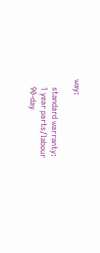way:

    standard warranty:
    1 year parts/labour
    90-day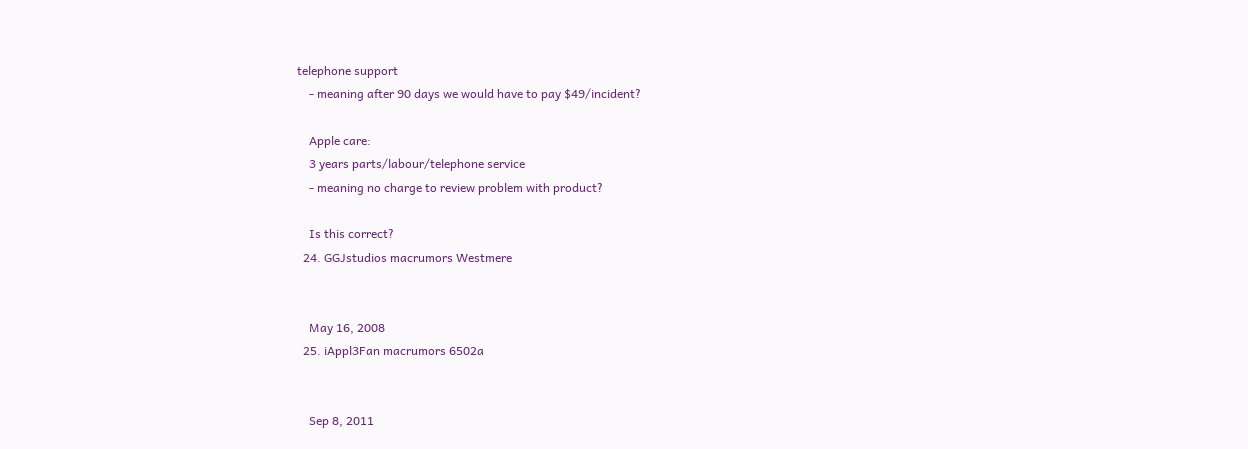telephone support
    - meaning after 90 days we would have to pay $49/incident?

    Apple care:
    3 years parts/labour/telephone service
    - meaning no charge to review problem with product?

    Is this correct?
  24. GGJstudios macrumors Westmere


    May 16, 2008
  25. iAppl3Fan macrumors 6502a


    Sep 8, 2011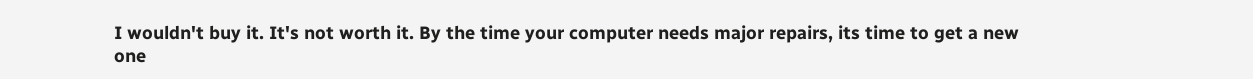I wouldn't buy it. It's not worth it. By the time your computer needs major repairs, its time to get a new one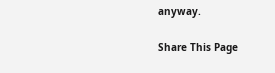anyway.

Share This Page